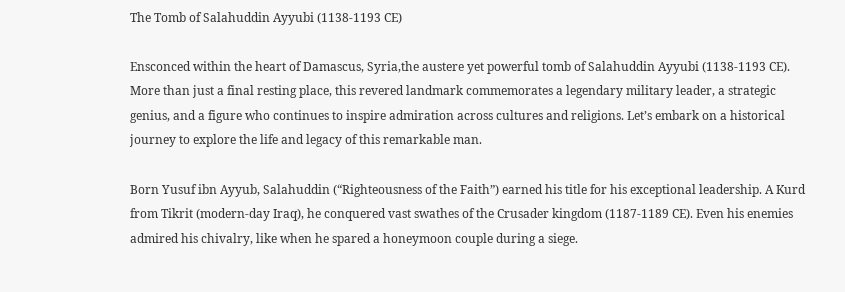The Tomb of Salahuddin Ayyubi (1138-1193 CE)

Ensconced within the heart of Damascus, Syria,the austere yet powerful tomb of Salahuddin Ayyubi (1138-1193 CE). More than just a final resting place, this revered landmark commemorates a legendary military leader, a strategic genius, and a figure who continues to inspire admiration across cultures and religions. Let’s embark on a historical journey to explore the life and legacy of this remarkable man.

Born Yusuf ibn Ayyub, Salahuddin (“Righteousness of the Faith”) earned his title for his exceptional leadership. A Kurd from Tikrit (modern-day Iraq), he conquered vast swathes of the Crusader kingdom (1187-1189 CE). Even his enemies admired his chivalry, like when he spared a honeymoon couple during a siege.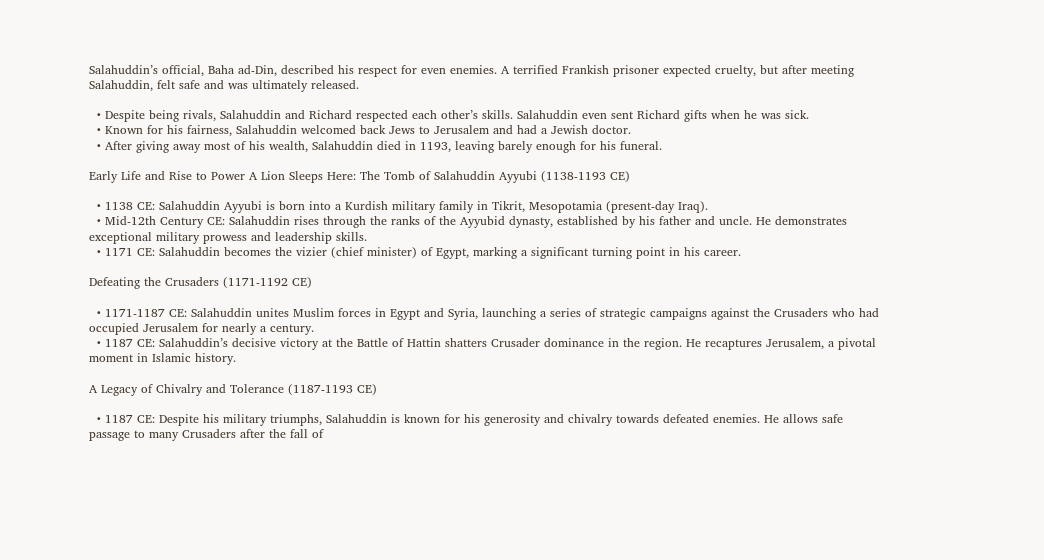Salahuddin’s official, Baha ad-Din, described his respect for even enemies. A terrified Frankish prisoner expected cruelty, but after meeting Salahuddin, felt safe and was ultimately released.

  • Despite being rivals, Salahuddin and Richard respected each other’s skills. Salahuddin even sent Richard gifts when he was sick.
  • Known for his fairness, Salahuddin welcomed back Jews to Jerusalem and had a Jewish doctor.
  • After giving away most of his wealth, Salahuddin died in 1193, leaving barely enough for his funeral.

Early Life and Rise to Power A Lion Sleeps Here: The Tomb of Salahuddin Ayyubi (1138-1193 CE)

  • 1138 CE: Salahuddin Ayyubi is born into a Kurdish military family in Tikrit, Mesopotamia (present-day Iraq).
  • Mid-12th Century CE: Salahuddin rises through the ranks of the Ayyubid dynasty, established by his father and uncle. He demonstrates exceptional military prowess and leadership skills.
  • 1171 CE: Salahuddin becomes the vizier (chief minister) of Egypt, marking a significant turning point in his career.

Defeating the Crusaders (1171-1192 CE)

  • 1171-1187 CE: Salahuddin unites Muslim forces in Egypt and Syria, launching a series of strategic campaigns against the Crusaders who had occupied Jerusalem for nearly a century.
  • 1187 CE: Salahuddin’s decisive victory at the Battle of Hattin shatters Crusader dominance in the region. He recaptures Jerusalem, a pivotal moment in Islamic history.

A Legacy of Chivalry and Tolerance (1187-1193 CE)

  • 1187 CE: Despite his military triumphs, Salahuddin is known for his generosity and chivalry towards defeated enemies. He allows safe passage to many Crusaders after the fall of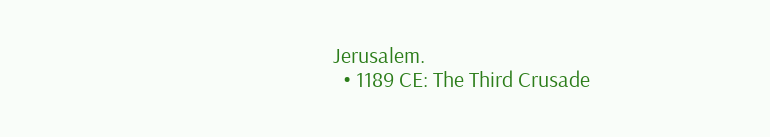Jerusalem.
  • 1189 CE: The Third Crusade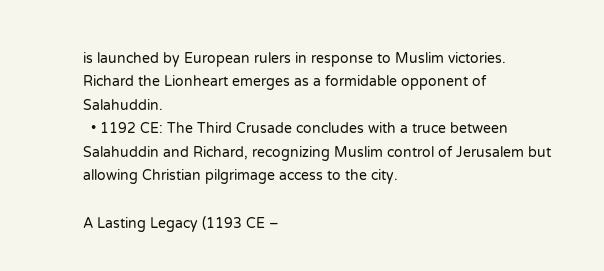is launched by European rulers in response to Muslim victories. Richard the Lionheart emerges as a formidable opponent of Salahuddin.
  • 1192 CE: The Third Crusade concludes with a truce between Salahuddin and Richard, recognizing Muslim control of Jerusalem but allowing Christian pilgrimage access to the city.

A Lasting Legacy (1193 CE –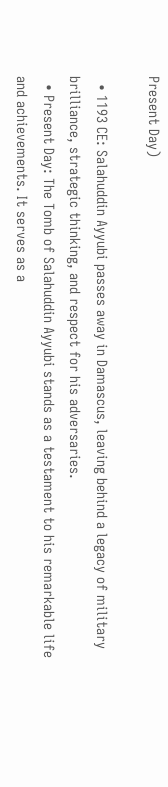Present Day)

  • 1193 CE: Salahuddin Ayyubi passes away in Damascus, leaving behind a legacy of military brilliance, strategic thinking, and respect for his adversaries.
  • Present Day: The Tomb of Salahuddin Ayyubi stands as a testament to his remarkable life and achievements. It serves as a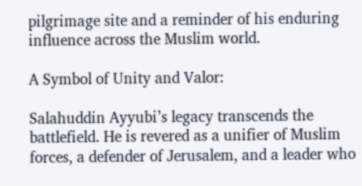pilgrimage site and a reminder of his enduring influence across the Muslim world.

A Symbol of Unity and Valor:

Salahuddin Ayyubi’s legacy transcends the battlefield. He is revered as a unifier of Muslim forces, a defender of Jerusalem, and a leader who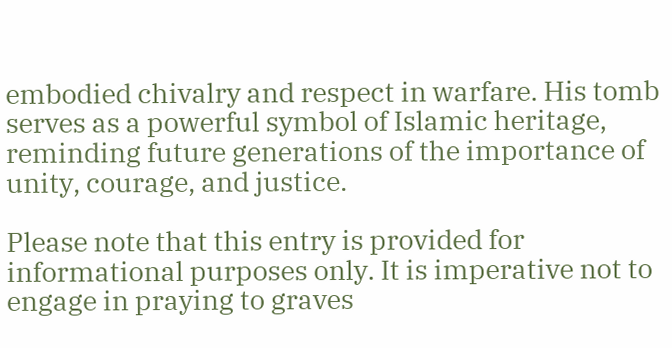embodied chivalry and respect in warfare. His tomb serves as a powerful symbol of Islamic heritage, reminding future generations of the importance of unity, courage, and justice.

Please note that this entry is provided for informational purposes only. It is imperative not to engage in praying to graves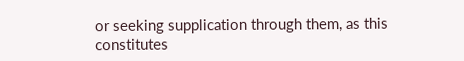or seeking supplication through them, as this constitutes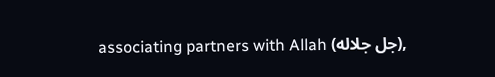associating partners with Allah (جل جلاله),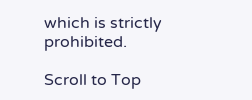which is strictly prohibited.

Scroll to Top